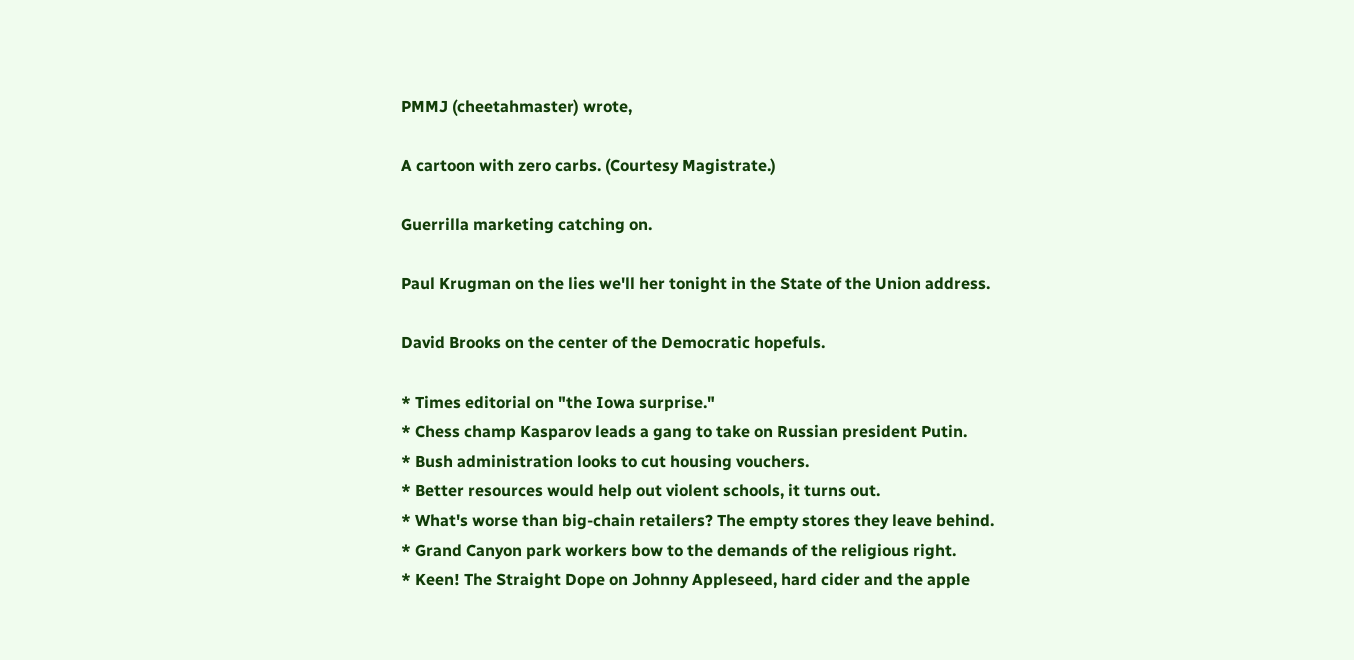PMMJ (cheetahmaster) wrote,

A cartoon with zero carbs. (Courtesy Magistrate.)

Guerrilla marketing catching on.

Paul Krugman on the lies we'll her tonight in the State of the Union address.

David Brooks on the center of the Democratic hopefuls.

* Times editorial on "the Iowa surprise."
* Chess champ Kasparov leads a gang to take on Russian president Putin.
* Bush administration looks to cut housing vouchers.
* Better resources would help out violent schools, it turns out.
* What's worse than big-chain retailers? The empty stores they leave behind.
* Grand Canyon park workers bow to the demands of the religious right.
* Keen! The Straight Dope on Johnny Appleseed, hard cider and the apple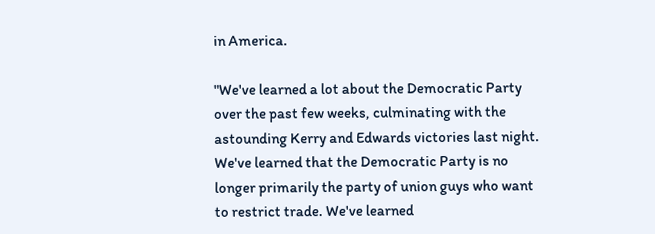in America.

"We've learned a lot about the Democratic Party over the past few weeks, culminating with the astounding Kerry and Edwards victories last night. We've learned that the Democratic Party is no longer primarily the party of union guys who want to restrict trade. We've learned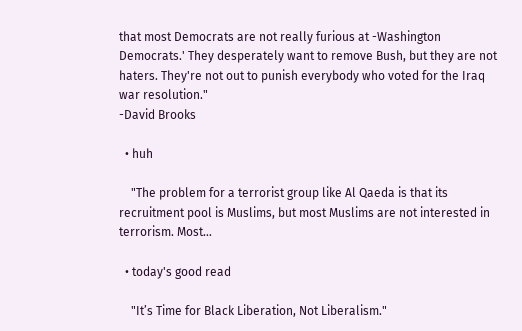that most Democrats are not really furious at -Washington Democrats.' They desperately want to remove Bush, but they are not haters. They're not out to punish everybody who voted for the Iraq war resolution."
-David Brooks

  • huh

    "The problem for a terrorist group like Al Qaeda is that its recruitment pool is Muslims, but most Muslims are not interested in terrorism. Most…

  • today's good read

    "It’s Time for Black Liberation, Not Liberalism."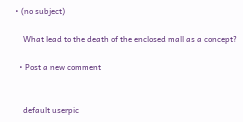• (no subject)

    What lead to the death of the enclosed mall as a concept?

  • Post a new comment


    default userpic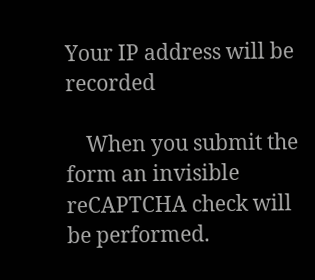Your IP address will be recorded

    When you submit the form an invisible reCAPTCHA check will be performed.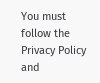You must follow the Privacy Policy and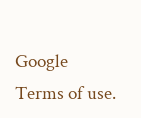Google Terms of use.